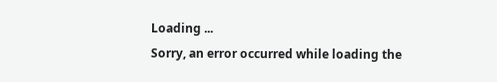Loading ...
Sorry, an error occurred while loading the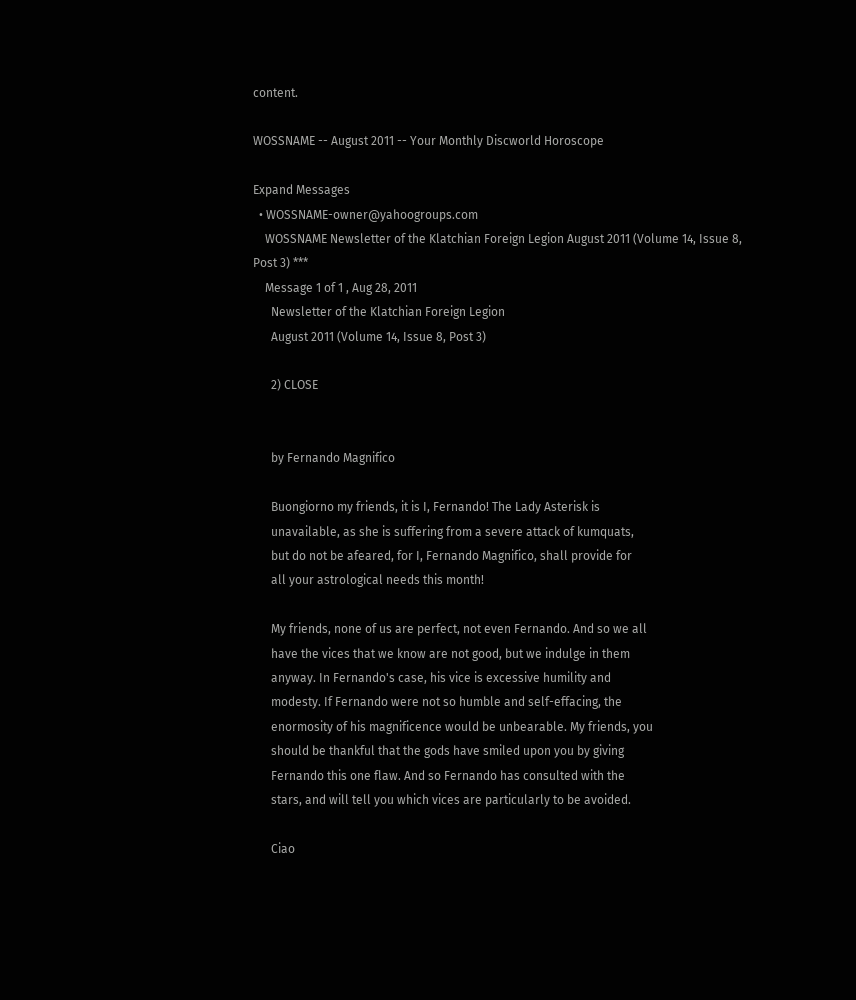content.

WOSSNAME -- August 2011 -- Your Monthly Discworld Horoscope

Expand Messages
  • WOSSNAME-owner@yahoogroups.com
    WOSSNAME Newsletter of the Klatchian Foreign Legion August 2011 (Volume 14, Issue 8, Post 3) ***
    Message 1 of 1 , Aug 28, 2011
      Newsletter of the Klatchian Foreign Legion
      August 2011 (Volume 14, Issue 8, Post 3)

      2) CLOSE


      by Fernando Magnifico

      Buongiorno my friends, it is I, Fernando! The Lady Asterisk is
      unavailable, as she is suffering from a severe attack of kumquats,
      but do not be afeared, for I, Fernando Magnifico, shall provide for
      all your astrological needs this month!

      My friends, none of us are perfect, not even Fernando. And so we all
      have the vices that we know are not good, but we indulge in them
      anyway. In Fernando's case, his vice is excessive humility and
      modesty. If Fernando were not so humble and self-effacing, the
      enormosity of his magnificence would be unbearable. My friends, you
      should be thankful that the gods have smiled upon you by giving
      Fernando this one flaw. And so Fernando has consulted with the
      stars, and will tell you which vices are particularly to be avoided.

      Ciao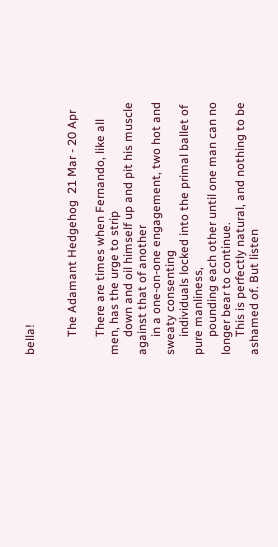bella!


      The Adamant Hedgehog  21 Mar - 20 Apr

      There are times when Fernando, like all men, has the urge to strip
      down and oil himself up and pit his muscle against that of another
      in a one-on-one engagement, two hot and sweaty consenting
      individuals locked into the primal ballet of pure manliness,
      pounding each other until one man can no longer bear to continue.
      This is perfectly natural, and nothing to be ashamed of. But listen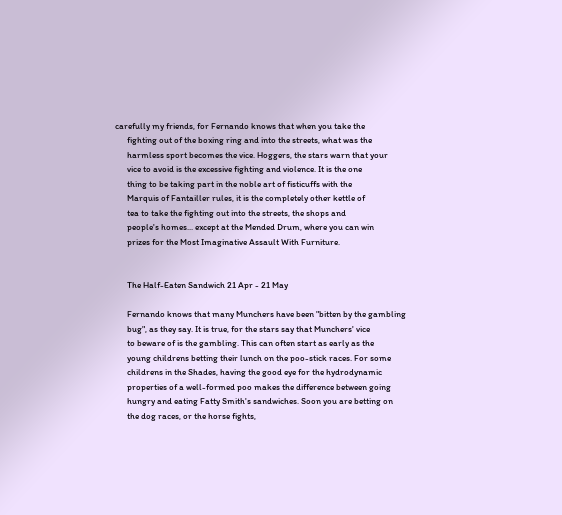carefully my friends, for Fernando knows that when you take the
      fighting out of the boxing ring and into the streets, what was the
      harmless sport becomes the vice. Hoggers, the stars warn that your
      vice to avoid is the excessive fighting and violence. It is the one
      thing to be taking part in the noble art of fisticuffs with the
      Marquis of Fantailler rules, it is the completely other kettle of
      tea to take the fighting out into the streets, the shops and
      people's homes... except at the Mended Drum, where you can win
      prizes for the Most Imaginative Assault With Furniture.


      The Half-Eaten Sandwich 21 Apr - 21 May

      Fernando knows that many Munchers have been "bitten by the gambling
      bug", as they say. It is true, for the stars say that Munchers' vice
      to beware of is the gambling. This can often start as early as the
      young childrens betting their lunch on the poo-stick races. For some
      childrens in the Shades, having the good eye for the hydrodynamic
      properties of a well-formed poo makes the difference between going
      hungry and eating Fatty Smith's sandwiches. Soon you are betting on
      the dog races, or the horse fights,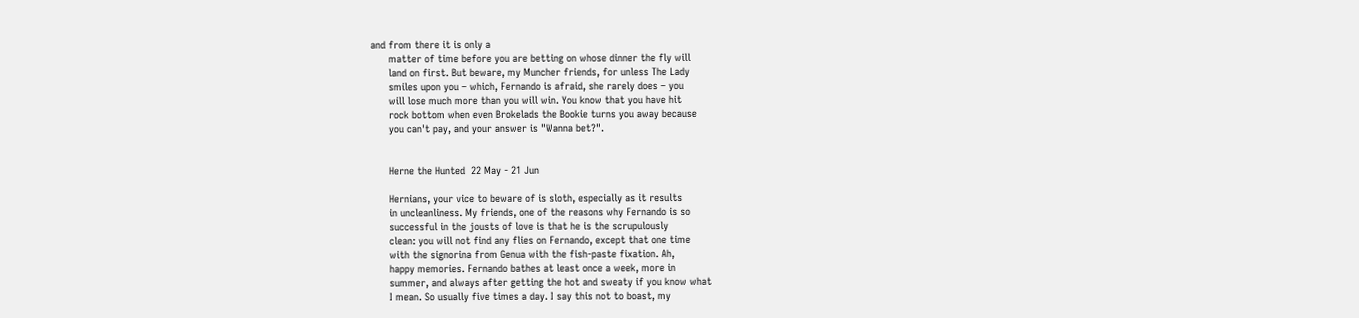and from there it is only a
      matter of time before you are betting on whose dinner the fly will
      land on first. But beware, my Muncher friends, for unless The Lady
      smiles upon you – which, Fernando is afraid, she rarely does – you
      will lose much more than you will win. You know that you have hit
      rock bottom when even Brokelads the Bookie turns you away because
      you can't pay, and your answer is "Wanna bet?".


      Herne the Hunted  22 May - 21 Jun

      Hernians, your vice to beware of is sloth, especially as it results
      in uncleanliness. My friends, one of the reasons why Fernando is so
      successful in the jousts of love is that he is the scrupulously
      clean: you will not find any flies on Fernando, except that one time
      with the signorina from Genua with the fish-paste fixation. Ah,
      happy memories. Fernando bathes at least once a week, more in
      summer, and always after getting the hot and sweaty if you know what
      I mean. So usually five times a day. I say this not to boast, my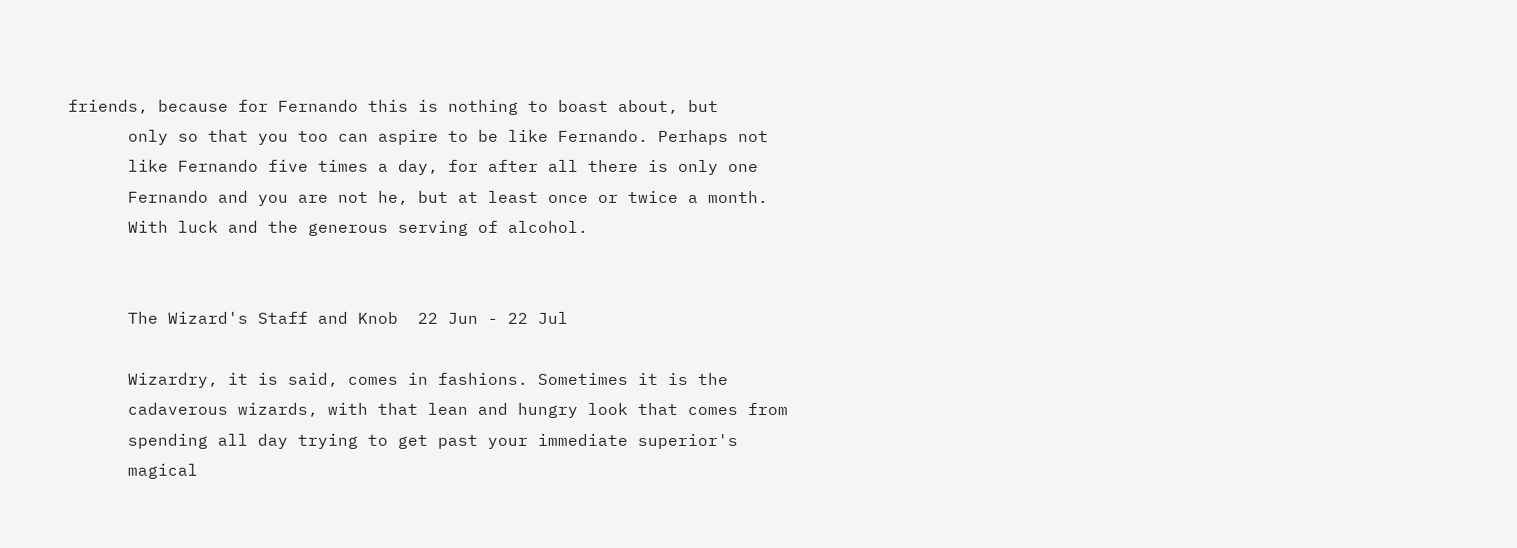friends, because for Fernando this is nothing to boast about, but
      only so that you too can aspire to be like Fernando. Perhaps not
      like Fernando five times a day, for after all there is only one
      Fernando and you are not he, but at least once or twice a month.
      With luck and the generous serving of alcohol.


      The Wizard's Staff and Knob  22 Jun - 22 Jul

      Wizardry, it is said, comes in fashions. Sometimes it is the
      cadaverous wizards, with that lean and hungry look that comes from
      spending all day trying to get past your immediate superior's
      magical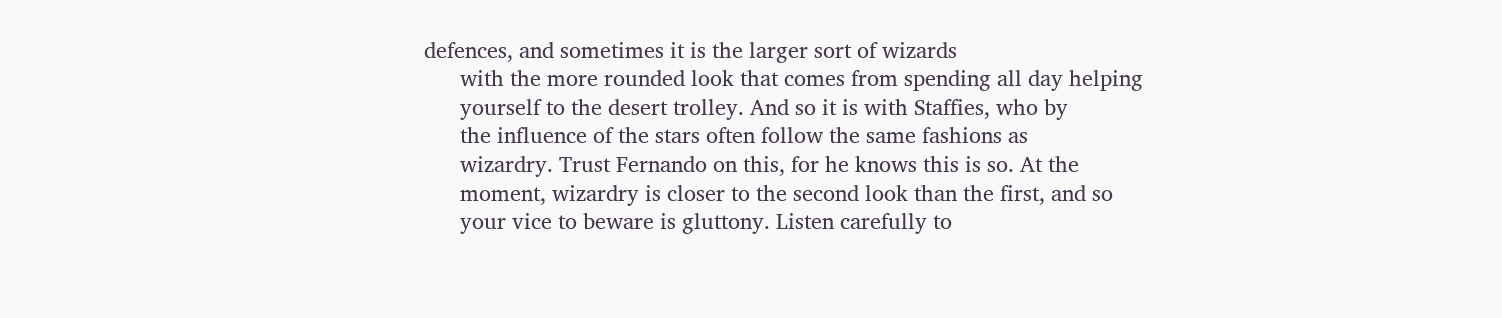defences, and sometimes it is the larger sort of wizards
      with the more rounded look that comes from spending all day helping
      yourself to the desert trolley. And so it is with Staffies, who by
      the influence of the stars often follow the same fashions as
      wizardry. Trust Fernando on this, for he knows this is so. At the
      moment, wizardry is closer to the second look than the first, and so
      your vice to beware is gluttony. Listen carefully to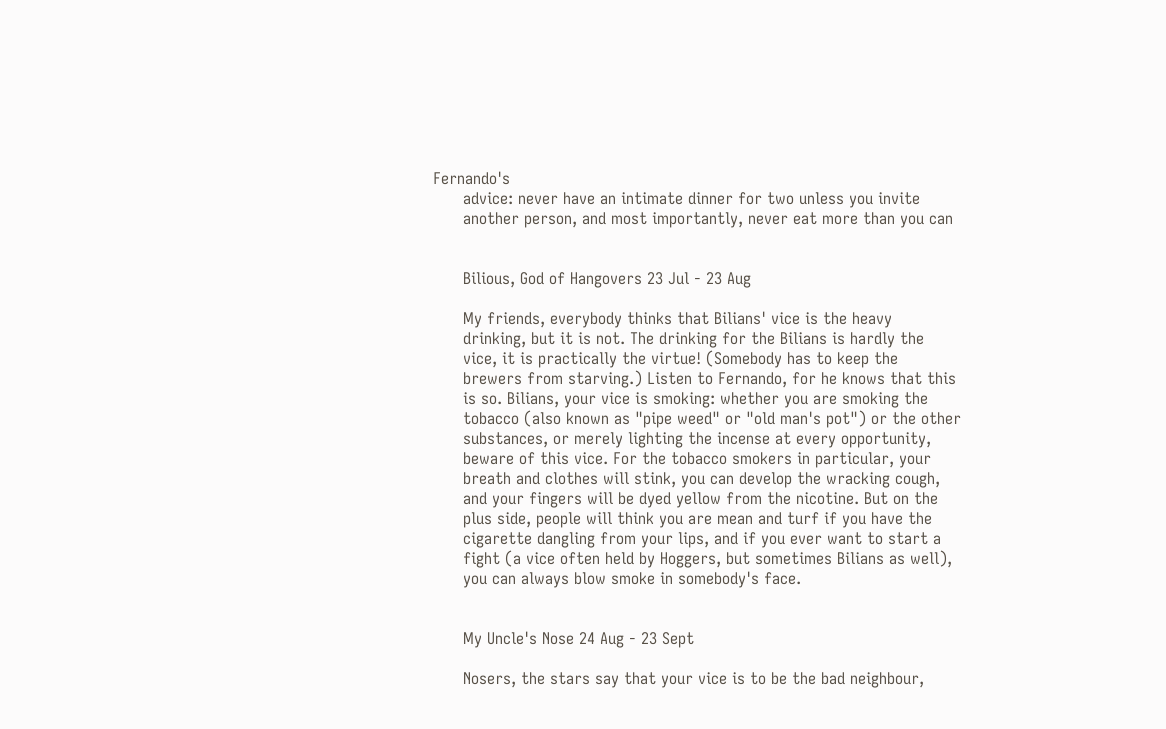Fernando's
      advice: never have an intimate dinner for two unless you invite
      another person, and most importantly, never eat more than you can


      Bilious, God of Hangovers 23 Jul - 23 Aug

      My friends, everybody thinks that Bilians' vice is the heavy
      drinking, but it is not. The drinking for the Bilians is hardly the
      vice, it is practically the virtue! (Somebody has to keep the
      brewers from starving.) Listen to Fernando, for he knows that this
      is so. Bilians, your vice is smoking: whether you are smoking the
      tobacco (also known as "pipe weed" or "old man's pot") or the other
      substances, or merely lighting the incense at every opportunity,
      beware of this vice. For the tobacco smokers in particular, your
      breath and clothes will stink, you can develop the wracking cough,
      and your fingers will be dyed yellow from the nicotine. But on the
      plus side, people will think you are mean and turf if you have the
      cigarette dangling from your lips, and if you ever want to start a
      fight (a vice often held by Hoggers, but sometimes Bilians as well),
      you can always blow smoke in somebody's face.


      My Uncle's Nose 24 Aug - 23 Sept

      Nosers, the stars say that your vice is to be the bad neighbour,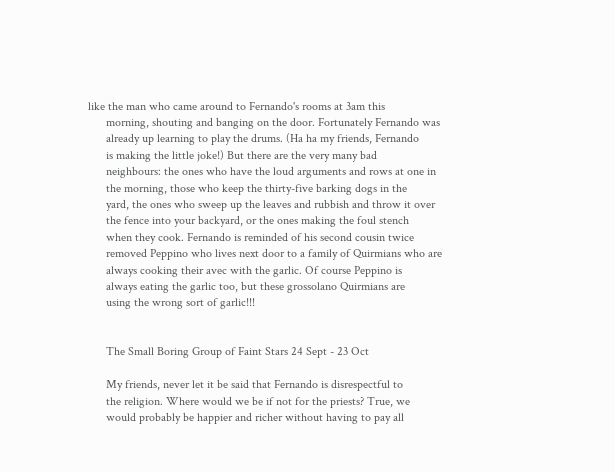like the man who came around to Fernando's rooms at 3am this
      morning, shouting and banging on the door. Fortunately Fernando was
      already up learning to play the drums. (Ha ha my friends, Fernando
      is making the little joke!) But there are the very many bad
      neighbours: the ones who have the loud arguments and rows at one in
      the morning, those who keep the thirty-five barking dogs in the
      yard, the ones who sweep up the leaves and rubbish and throw it over
      the fence into your backyard, or the ones making the foul stench
      when they cook. Fernando is reminded of his second cousin twice
      removed Peppino who lives next door to a family of Quirmians who are
      always cooking their avec with the garlic. Of course Peppino is
      always eating the garlic too, but these grossolano Quirmians are
      using the wrong sort of garlic!!!


      The Small Boring Group of Faint Stars 24 Sept - 23 Oct

      My friends, never let it be said that Fernando is disrespectful to
      the religion. Where would we be if not for the priests? True, we
      would probably be happier and richer without having to pay all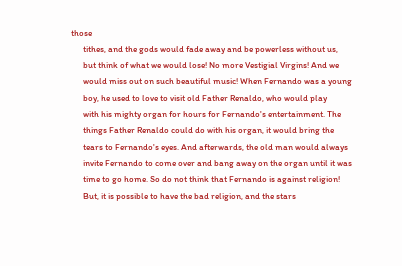those
      tithes, and the gods would fade away and be powerless without us,
      but think of what we would lose! No more Vestigial Virgins! And we
      would miss out on such beautiful music! When Fernando was a young
      boy, he used to love to visit old Father Renaldo, who would play
      with his mighty organ for hours for Fernando's entertainment. The
      things Father Renaldo could do with his organ, it would bring the
      tears to Fernando's eyes. And afterwards, the old man would always
      invite Fernando to come over and bang away on the organ until it was
      time to go home. So do not think that Fernando is against religion!
      But, it is possible to have the bad religion, and the stars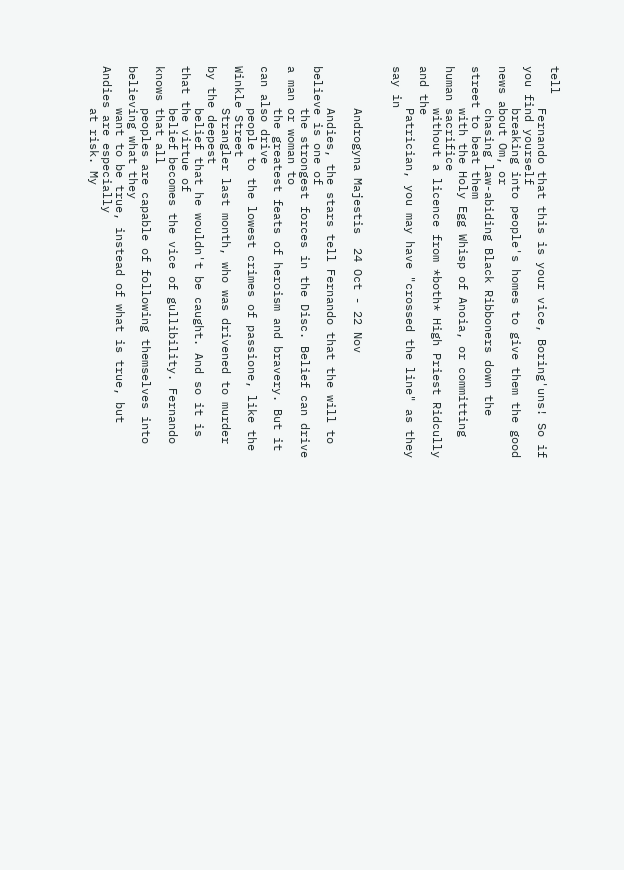tell
      Fernando that this is your vice, Boring'uns! So if you find yourself
      breaking into people's homes to give them the good news about Om, or
      chasing law-abiding Black Ribboners down the street to beat them
      with the Holy Egg Whisp of Anoia, or committing human sacrifice
      without a licence from *both* High Priest Ridcully and the
      Patrician, you may have "crossed the line" as they say in


      Androgyna Majestis  24 Oct - 22 Nov

      Andies, the stars tell Fernando that the will to believe is one of
      the strongest forces in the Disc. Belief can drive a man or woman to
      the greatest feats of heroism and bravery. But it can also drive
      people to the lowest crimes of passione, like the Winkle Street
      Strangler last month, who was drivened to murder by the deepest
      belief that he wouldn't be caught. And so it is that the virtue of
      belief becomes the vice of gullibility. Fernando knows that all
      peoples are capable of following themselves into believing what they
      want to be true, instead of what is true, but Andies are especially
      at risk. My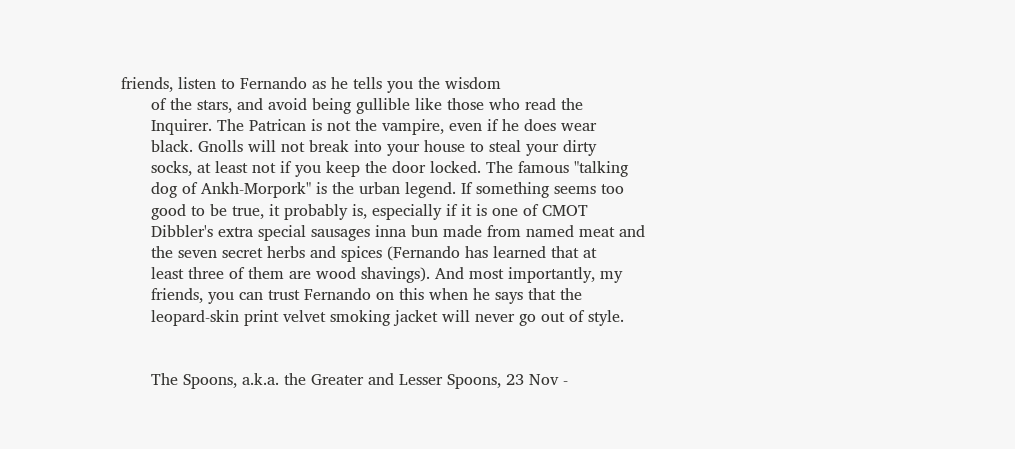friends, listen to Fernando as he tells you the wisdom
      of the stars, and avoid being gullible like those who read the
      Inquirer. The Patrican is not the vampire, even if he does wear
      black. Gnolls will not break into your house to steal your dirty
      socks, at least not if you keep the door locked. The famous "talking
      dog of Ankh-Morpork" is the urban legend. If something seems too
      good to be true, it probably is, especially if it is one of CMOT
      Dibbler's extra special sausages inna bun made from named meat and
      the seven secret herbs and spices (Fernando has learned that at
      least three of them are wood shavings). And most importantly, my
      friends, you can trust Fernando on this when he says that the
      leopard-skin print velvet smoking jacket will never go out of style.


      The Spoons, a.k.a. the Greater and Lesser Spoons, 23 Nov -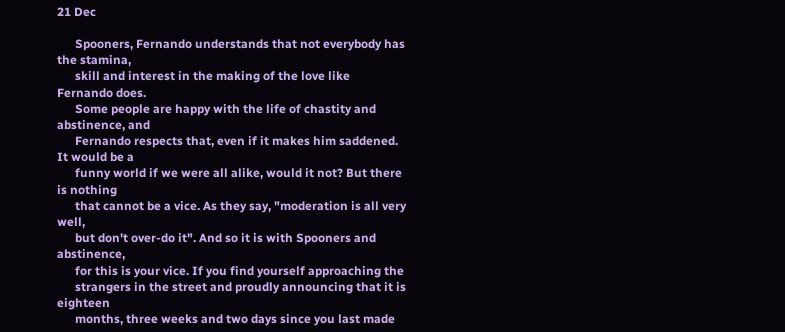21 Dec

      Spooners, Fernando understands that not everybody has the stamina,
      skill and interest in the making of the love like Fernando does.
      Some people are happy with the life of chastity and abstinence, and
      Fernando respects that, even if it makes him saddened. It would be a
      funny world if we were all alike, would it not? But there is nothing
      that cannot be a vice. As they say, "moderation is all very well,
      but don't over-do it". And so it is with Spooners and abstinence,
      for this is your vice. If you find yourself approaching the
      strangers in the street and proudly announcing that it is eighteen
      months, three weeks and two days since you last made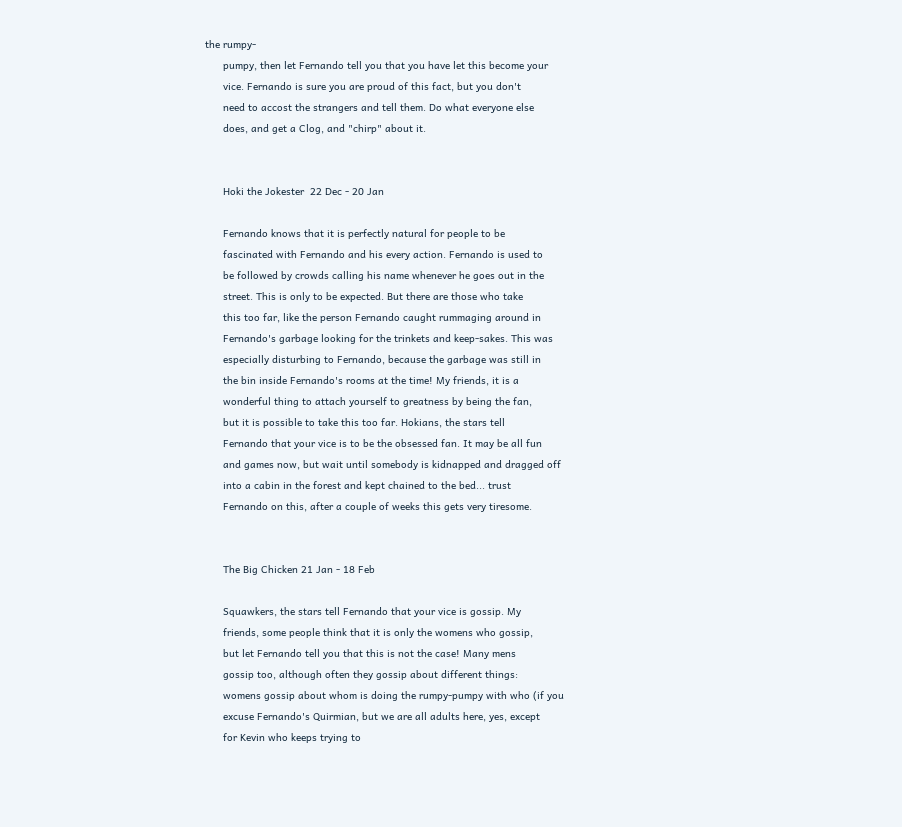the rumpy-
      pumpy, then let Fernando tell you that you have let this become your
      vice. Fernando is sure you are proud of this fact, but you don't
      need to accost the strangers and tell them. Do what everyone else
      does, and get a Clog, and "chirp" about it.


      Hoki the Jokester  22 Dec - 20 Jan

      Fernando knows that it is perfectly natural for people to be
      fascinated with Fernando and his every action. Fernando is used to
      be followed by crowds calling his name whenever he goes out in the
      street. This is only to be expected. But there are those who take
      this too far, like the person Fernando caught rummaging around in
      Fernando's garbage looking for the trinkets and keep-sakes. This was
      especially disturbing to Fernando, because the garbage was still in
      the bin inside Fernando's rooms at the time! My friends, it is a
      wonderful thing to attach yourself to greatness by being the fan,
      but it is possible to take this too far. Hokians, the stars tell
      Fernando that your vice is to be the obsessed fan. It may be all fun
      and games now, but wait until somebody is kidnapped and dragged off
      into a cabin in the forest and kept chained to the bed... trust
      Fernando on this, after a couple of weeks this gets very tiresome.


      The Big Chicken 21 Jan - 18 Feb

      Squawkers, the stars tell Fernando that your vice is gossip. My
      friends, some people think that it is only the womens who gossip,
      but let Fernando tell you that this is not the case! Many mens
      gossip too, although often they gossip about different things:
      womens gossip about whom is doing the rumpy-pumpy with who (if you
      excuse Fernando's Quirmian, but we are all adults here, yes, except
      for Kevin who keeps trying to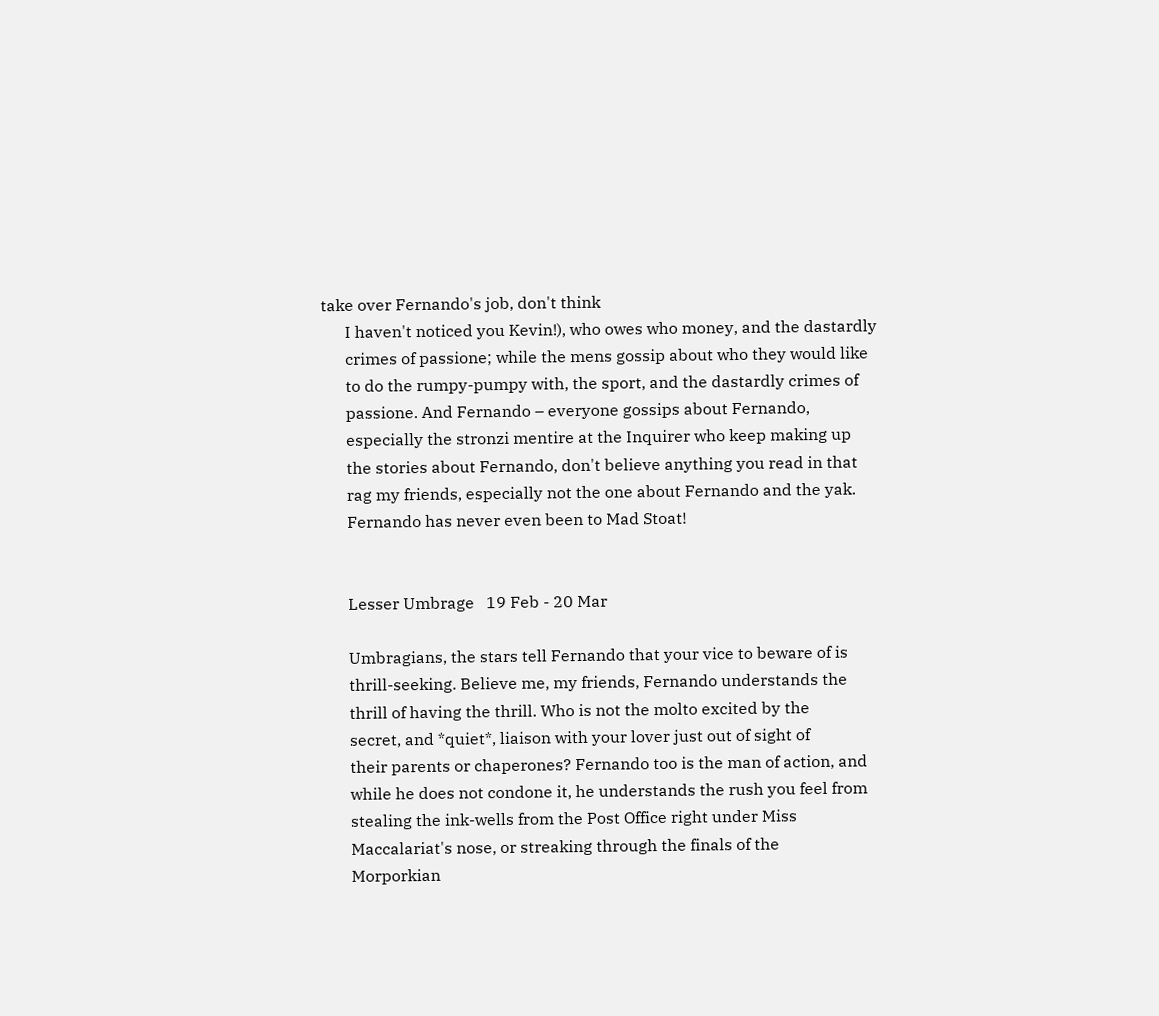take over Fernando's job, don't think
      I haven't noticed you Kevin!), who owes who money, and the dastardly
      crimes of passione; while the mens gossip about who they would like
      to do the rumpy-pumpy with, the sport, and the dastardly crimes of
      passione. And Fernando – everyone gossips about Fernando,
      especially the stronzi mentire at the Inquirer who keep making up
      the stories about Fernando, don't believe anything you read in that
      rag my friends, especially not the one about Fernando and the yak.
      Fernando has never even been to Mad Stoat!


      Lesser Umbrage   19 Feb - 20 Mar

      Umbragians, the stars tell Fernando that your vice to beware of is
      thrill-seeking. Believe me, my friends, Fernando understands the
      thrill of having the thrill. Who is not the molto excited by the
      secret, and *quiet*, liaison with your lover just out of sight of
      their parents or chaperones? Fernando too is the man of action, and
      while he does not condone it, he understands the rush you feel from
      stealing the ink-wells from the Post Office right under Miss
      Maccalariat's nose, or streaking through the finals of the
      Morporkian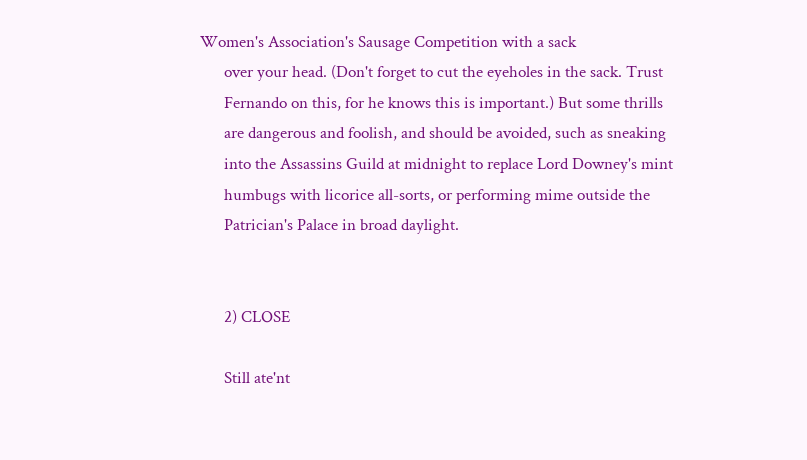Women's Association's Sausage Competition with a sack
      over your head. (Don't forget to cut the eyeholes in the sack. Trust
      Fernando on this, for he knows this is important.) But some thrills
      are dangerous and foolish, and should be avoided, such as sneaking
      into the Assassins Guild at midnight to replace Lord Downey's mint
      humbugs with licorice all-sorts, or performing mime outside the
      Patrician's Palace in broad daylight.


      2) CLOSE

      Still ate'nt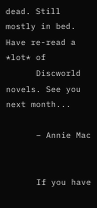dead. Still mostly in bed. Have re-read a *lot* of
      Discworld novels. See you next month...

      – Annie Mac


      If you have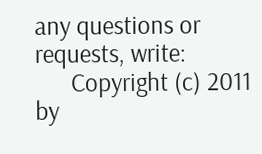any questions or requests, write:
      Copyright (c) 2011 by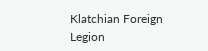Klatchian Foreign Legion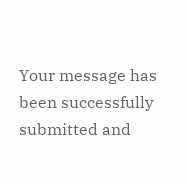Your message has been successfully submitted and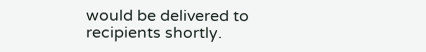would be delivered to recipients shortly.